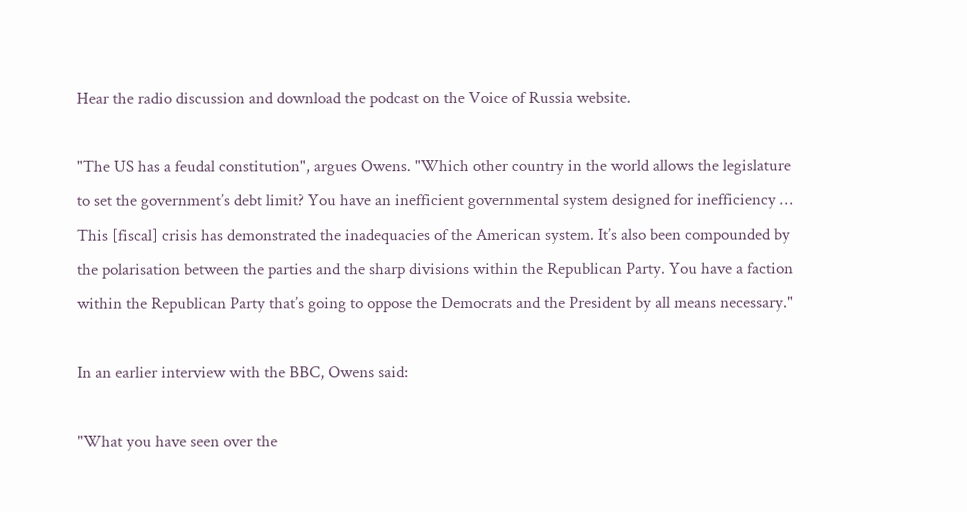Hear the radio discussion and download the podcast on the Voice of Russia website.

"The US has a feudal constitution", argues Owens. "Which other country in the world allows the legislature to set the government’s debt limit? You have an inefficient governmental system designed for inefficiency … This [fiscal] crisis has demonstrated the inadequacies of the American system. It’s also been compounded by the polarisation between the parties and the sharp divisions within the Republican Party. You have a faction within the Republican Party that’s going to oppose the Democrats and the President by all means necessary."

In an earlier interview with the BBC, Owens said:

"What you have seen over the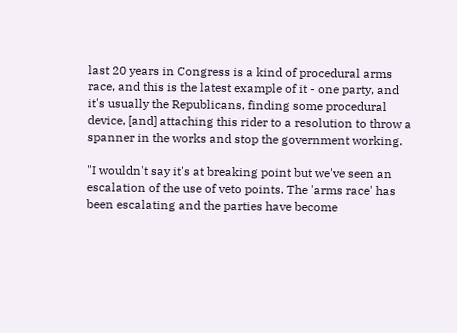last 20 years in Congress is a kind of procedural arms race, and this is the latest example of it - one party, and it's usually the Republicans, finding some procedural device, [and] attaching this rider to a resolution to throw a spanner in the works and stop the government working.

"I wouldn't say it's at breaking point but we've seen an escalation of the use of veto points. The 'arms race' has been escalating and the parties have become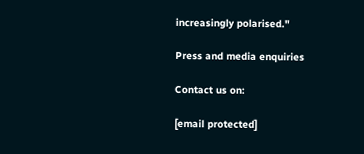increasingly polarised."

Press and media enquiries

Contact us on:

[email protected]